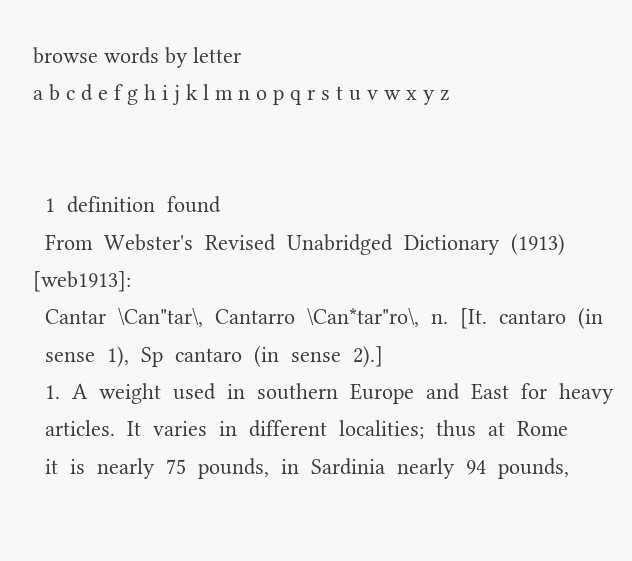browse words by letter
a b c d e f g h i j k l m n o p q r s t u v w x y z


  1  definition  found
  From  Webster's  Revised  Unabridged  Dictionary  (1913)  [web1913]:
  Cantar  \Can"tar\,  Cantarro  \Can*tar"ro\,  n.  [It.  cantaro  (in
  sense  1),  Sp  cantaro  (in  sense  2).]
  1.  A  weight  used  in  southern  Europe  and  East  for  heavy
  articles.  It  varies  in  different  localities;  thus  at  Rome
  it  is  nearly  75  pounds,  in  Sardinia  nearly  94  pounds,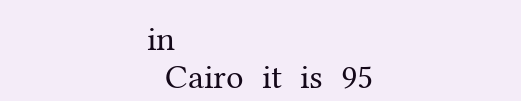in
  Cairo  it  is  95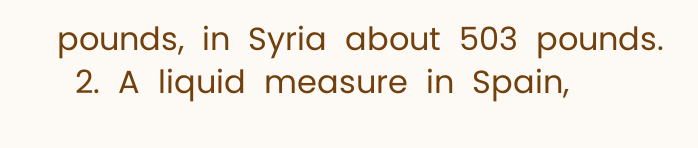pounds,  in  Syria  about  503  pounds.
  2.  A  liquid  measure  in  Spain,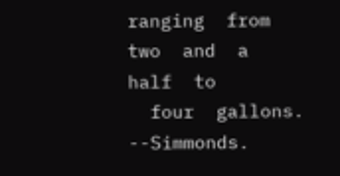ranging  from  two  and  a  half  to
  four  gallons.  --Simmonds.